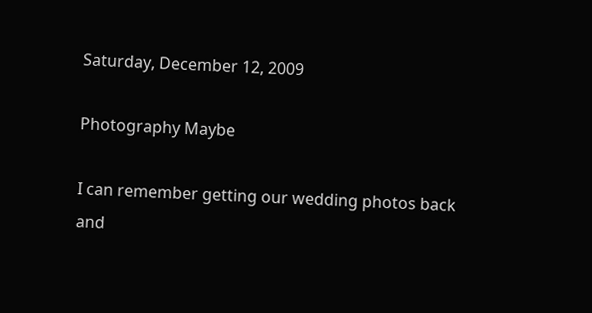Saturday, December 12, 2009

Photography Maybe

I can remember getting our wedding photos back and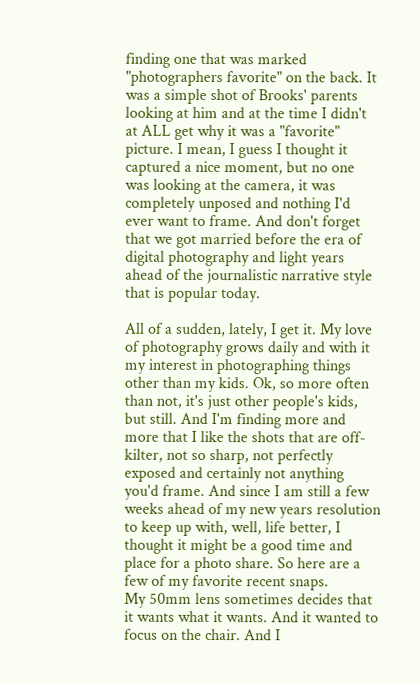finding one that was marked "photographers favorite" on the back. It was a simple shot of Brooks' parents looking at him and at the time I didn't at ALL get why it was a "favorite" picture. I mean, I guess I thought it captured a nice moment, but no one was looking at the camera, it was completely unposed and nothing I'd ever want to frame. And don't forget that we got married before the era of digital photography and light years ahead of the journalistic narrative style that is popular today.

All of a sudden, lately, I get it. My love of photography grows daily and with it my interest in photographing things other than my kids. Ok, so more often than not, it's just other people's kids, but still. And I'm finding more and more that I like the shots that are off-kilter, not so sharp, not perfectly exposed and certainly not anything you'd frame. And since I am still a few weeks ahead of my new years resolution to keep up with, well, life better, I thought it might be a good time and place for a photo share. So here are a few of my favorite recent snaps.
My 50mm lens sometimes decides that it wants what it wants. And it wanted to focus on the chair. And I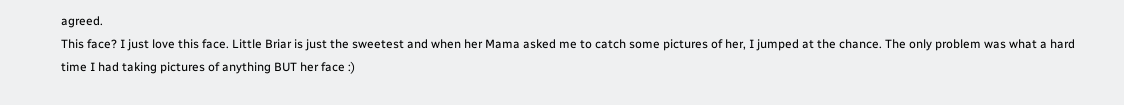agreed.
This face? I just love this face. Little Briar is just the sweetest and when her Mama asked me to catch some pictures of her, I jumped at the chance. The only problem was what a hard time I had taking pictures of anything BUT her face :)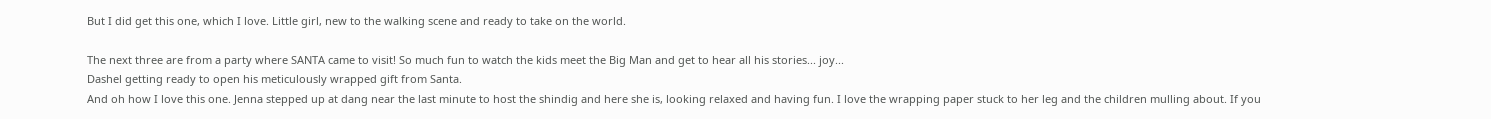But I did get this one, which I love. Little girl, new to the walking scene and ready to take on the world.

The next three are from a party where SANTA came to visit! So much fun to watch the kids meet the Big Man and get to hear all his stories... joy...
Dashel getting ready to open his meticulously wrapped gift from Santa.
And oh how I love this one. Jenna stepped up at dang near the last minute to host the shindig and here she is, looking relaxed and having fun. I love the wrapping paper stuck to her leg and the children mulling about. If you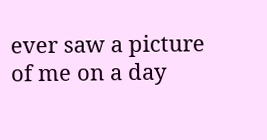ever saw a picture of me on a day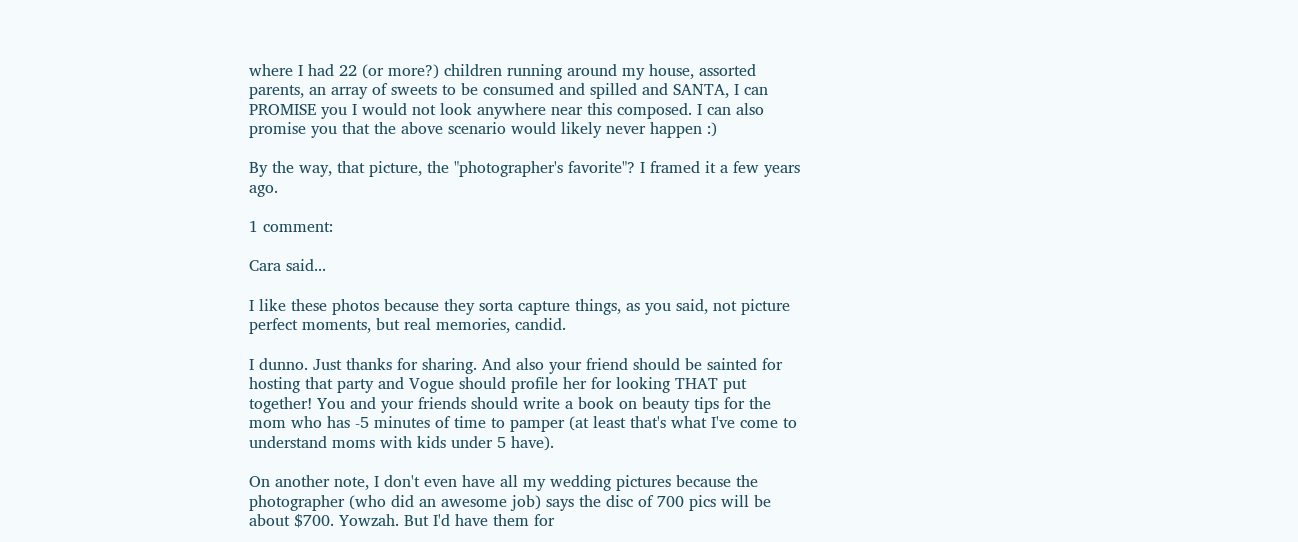where I had 22 (or more?) children running around my house, assorted parents, an array of sweets to be consumed and spilled and SANTA, I can PROMISE you I would not look anywhere near this composed. I can also promise you that the above scenario would likely never happen :)

By the way, that picture, the "photographer's favorite"? I framed it a few years ago.

1 comment:

Cara said...

I like these photos because they sorta capture things, as you said, not picture perfect moments, but real memories, candid.

I dunno. Just thanks for sharing. And also your friend should be sainted for hosting that party and Vogue should profile her for looking THAT put together! You and your friends should write a book on beauty tips for the mom who has -5 minutes of time to pamper (at least that's what I've come to understand moms with kids under 5 have).

On another note, I don't even have all my wedding pictures because the photographer (who did an awesome job) says the disc of 700 pics will be about $700. Yowzah. But I'd have them for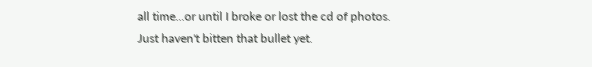all time...or until I broke or lost the cd of photos. Just haven't bitten that bullet yet.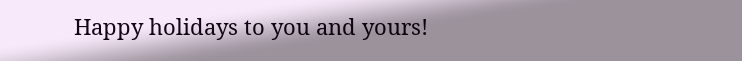Happy holidays to you and yours!